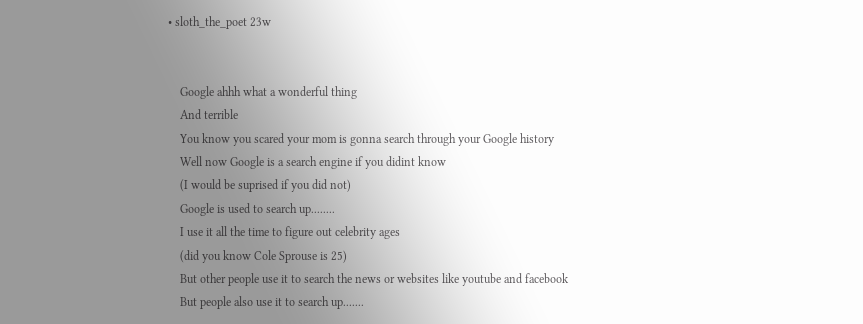• sloth_the_poet 23w


    Google ahhh what a wonderful thing
    And terrible
    You know you scared your mom is gonna search through your Google history
    Well now Google is a search engine if you didint know
    (I would be suprised if you did not)
    Google is used to search up........
    I use it all the time to figure out celebrity ages
    (did you know Cole Sprouse is 25)
    But other people use it to search the news or websites like youtube and facebook
    But people also use it to search up.......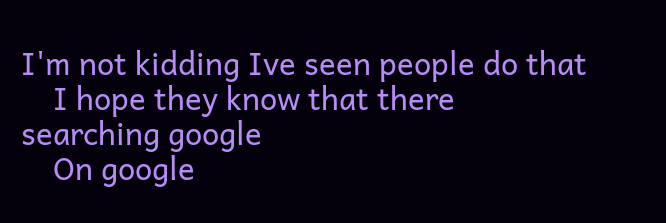I'm not kidding Ive seen people do that
    I hope they know that there searching google
    On google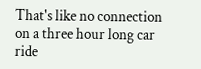That's like no connection on a three hour long car ride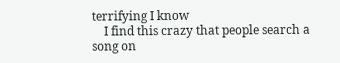terrifying I know
    I find this crazy that people search a song on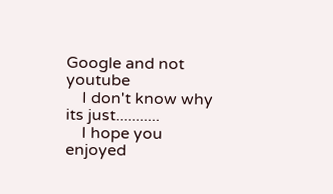Google and not youtube
    I don't know why its just...........
    I hope you enjoyed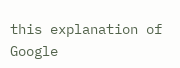this explanation of Google